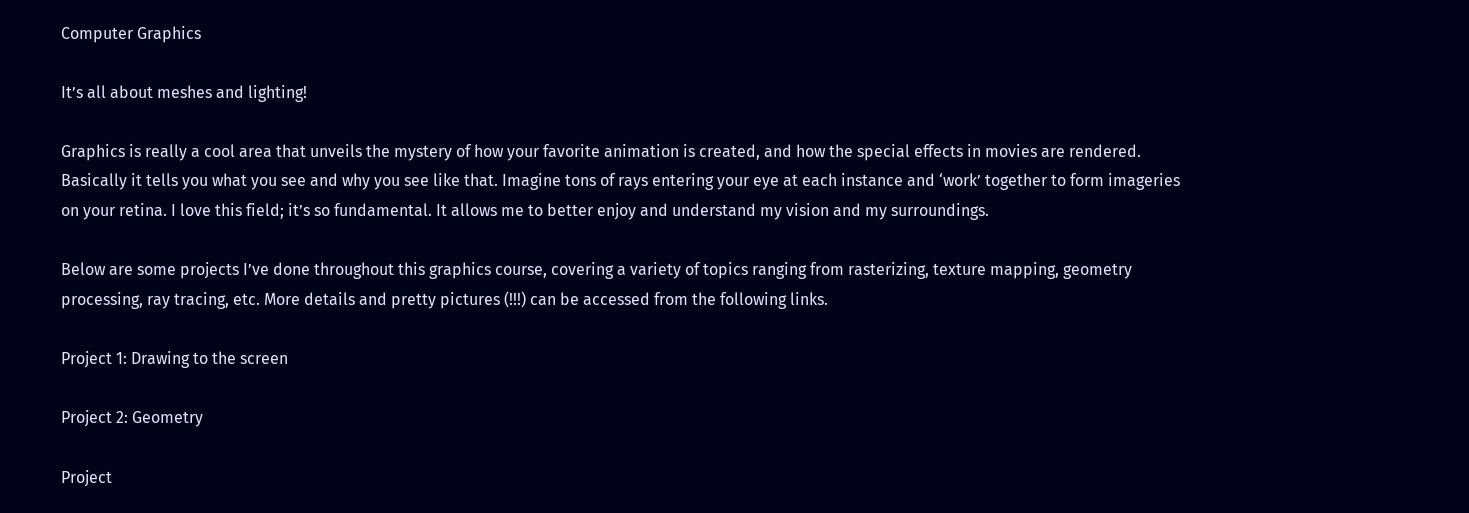Computer Graphics

It’s all about meshes and lighting!

Graphics is really a cool area that unveils the mystery of how your favorite animation is created, and how the special effects in movies are rendered. Basically it tells you what you see and why you see like that. Imagine tons of rays entering your eye at each instance and ‘work’ together to form imageries on your retina. I love this field; it’s so fundamental. It allows me to better enjoy and understand my vision and my surroundings.

Below are some projects I’ve done throughout this graphics course, covering a variety of topics ranging from rasterizing, texture mapping, geometry processing, ray tracing, etc. More details and pretty pictures (!!!) can be accessed from the following links.

Project 1: Drawing to the screen

Project 2: Geometry

Project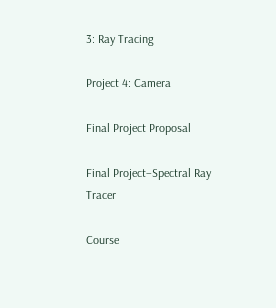3: Ray Tracing

Project 4: Camera

Final Project Proposal

Final Project–Spectral Ray Tracer

Course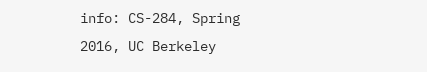info: CS-284, Spring 2016, UC Berkeley